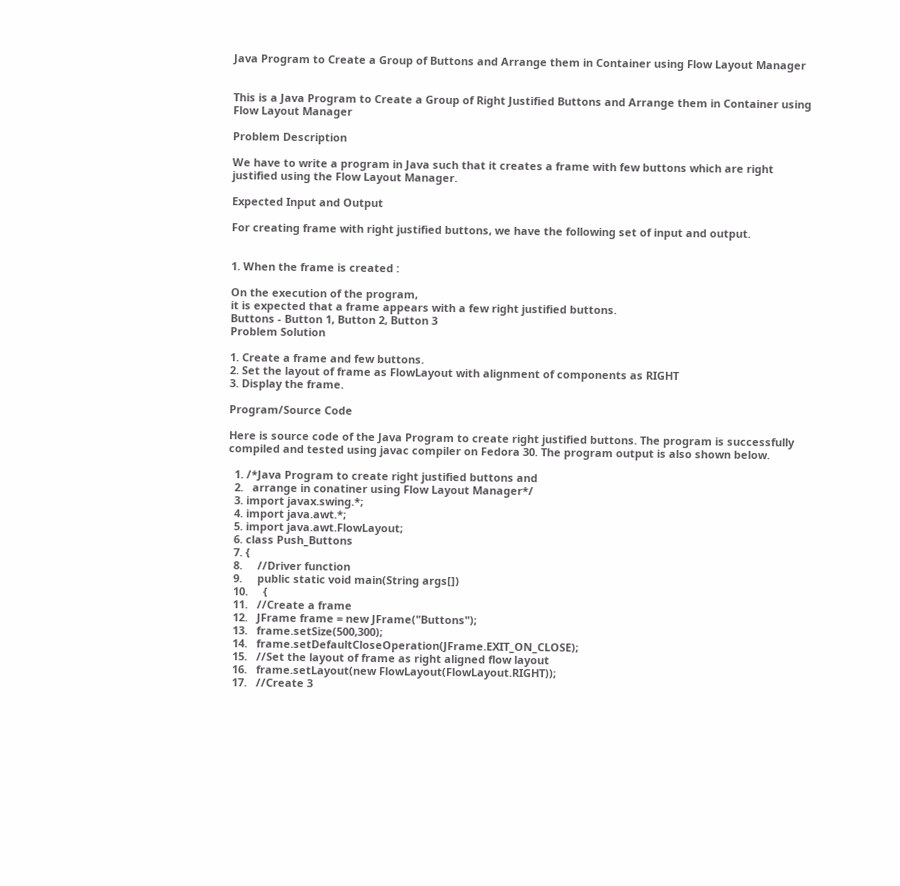Java Program to Create a Group of Buttons and Arrange them in Container using Flow Layout Manager


This is a Java Program to Create a Group of Right Justified Buttons and Arrange them in Container using Flow Layout Manager

Problem Description

We have to write a program in Java such that it creates a frame with few buttons which are right justified using the Flow Layout Manager.

Expected Input and Output

For creating frame with right justified buttons, we have the following set of input and output.


1. When the frame is created :

On the execution of the program,
it is expected that a frame appears with a few right justified buttons.
Buttons - Button 1, Button 2, Button 3
Problem Solution

1. Create a frame and few buttons.
2. Set the layout of frame as FlowLayout with alignment of components as RIGHT
3. Display the frame.

Program/Source Code

Here is source code of the Java Program to create right justified buttons. The program is successfully compiled and tested using javac compiler on Fedora 30. The program output is also shown below.

  1. /*Java Program to create right justified buttons and
  2.   arrange in conatiner using Flow Layout Manager*/
  3. import javax.swing.*;
  4. import java.awt.*;
  5. import java.awt.FlowLayout;
  6. class Push_Buttons
  7. {
  8.     //Driver function
  9.     public static void main(String args[])
  10.     {
  11.   //Create a frame
  12.   JFrame frame = new JFrame("Buttons");
  13.   frame.setSize(500,300);
  14.   frame.setDefaultCloseOperation(JFrame.EXIT_ON_CLOSE);
  15.   //Set the layout of frame as right aligned flow layout
  16.   frame.setLayout(new FlowLayout(FlowLayout.RIGHT));
  17.   //Create 3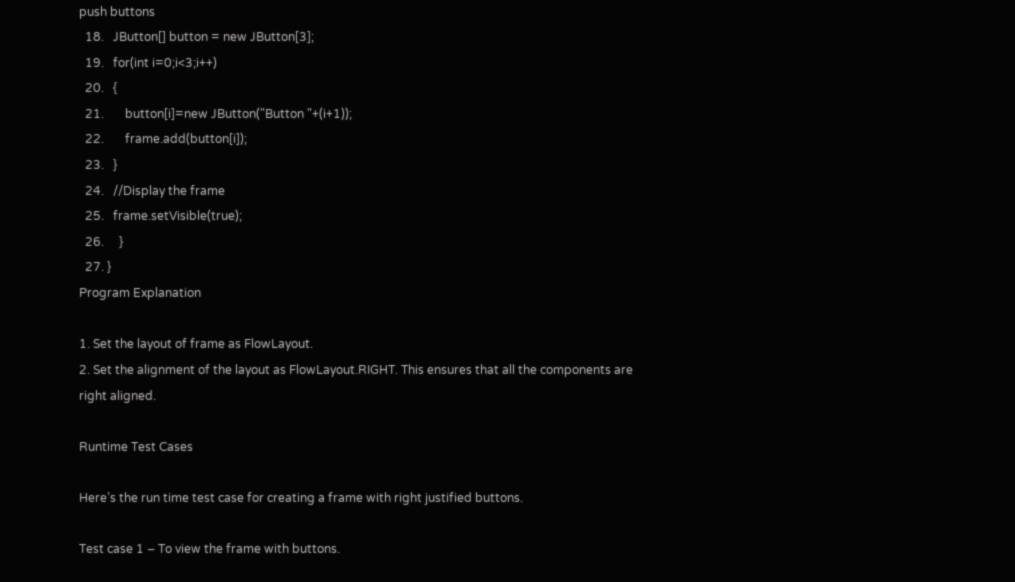push buttons
  18.   JButton[] button = new JButton[3];
  19.   for(int i=0;i<3;i++)
  20.   {
  21.       button[i]=new JButton("Button "+(i+1));
  22.       frame.add(button[i]);
  23.   }
  24.   //Display the frame
  25.   frame.setVisible(true);
  26.     }
  27. }
Program Explanation

1. Set the layout of frame as FlowLayout.
2. Set the alignment of the layout as FlowLayout.RIGHT. This ensures that all the components are right aligned.

Runtime Test Cases

Here’s the run time test case for creating a frame with right justified buttons.

Test case 1 – To view the frame with buttons.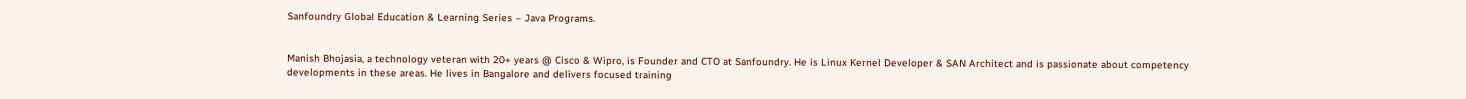Sanfoundry Global Education & Learning Series – Java Programs.


Manish Bhojasia, a technology veteran with 20+ years @ Cisco & Wipro, is Founder and CTO at Sanfoundry. He is Linux Kernel Developer & SAN Architect and is passionate about competency developments in these areas. He lives in Bangalore and delivers focused training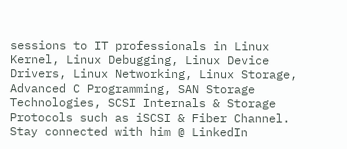sessions to IT professionals in Linux Kernel, Linux Debugging, Linux Device Drivers, Linux Networking, Linux Storage, Advanced C Programming, SAN Storage Technologies, SCSI Internals & Storage Protocols such as iSCSI & Fiber Channel. Stay connected with him @ LinkedIn